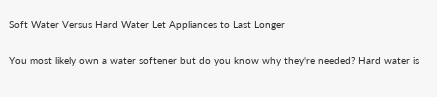Soft Water Versus Hard Water Let Appliances to Last Longer

You most likely own a water softener but do you know why they're needed? Hard water is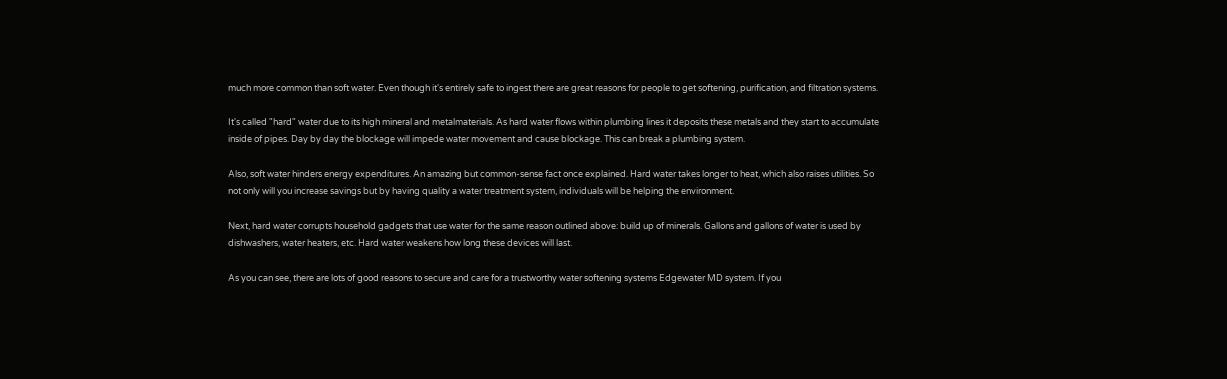much more common than soft water. Even though it's entirely safe to ingest there are great reasons for people to get softening, purification, and filtration systems.

It's called "hard" water due to its high mineral and metalmaterials. As hard water flows within plumbing lines it deposits these metals and they start to accumulate inside of pipes. Day by day the blockage will impede water movement and cause blockage. This can break a plumbing system.

Also, soft water hinders energy expenditures. An amazing but common-sense fact once explained. Hard water takes longer to heat, which also raises utilities. So not only will you increase savings but by having quality a water treatment system, individuals will be helping the environment.

Next, hard water corrupts household gadgets that use water for the same reason outlined above: build up of minerals. Gallons and gallons of water is used by dishwashers, water heaters, etc. Hard water weakens how long these devices will last.

As you can see, there are lots of good reasons to secure and care for a trustworthy water softening systems Edgewater MD system. If you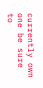currently own one be sure to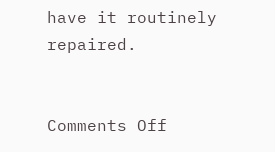have it routinely repaired.


Comments Off